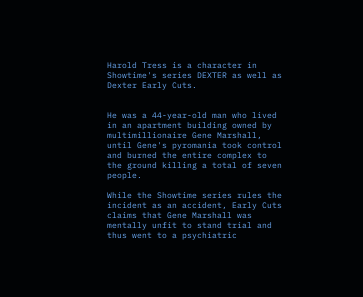Harold Tress is a character in Showtime's series DEXTER as well as Dexter Early Cuts.


He was a 44-year-old man who lived in an apartment building owned by multimillionaire Gene Marshall, until Gene's pyromania took control and burned the entire complex to the ground killing a total of seven people.

While the Showtime series rules the incident as an accident, Early Cuts claims that Gene Marshall was mentally unfit to stand trial and thus went to a psychiatric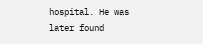hospital. He was later found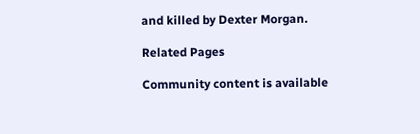and killed by Dexter Morgan.

Related Pages

Community content is available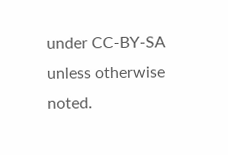under CC-BY-SA unless otherwise noted.